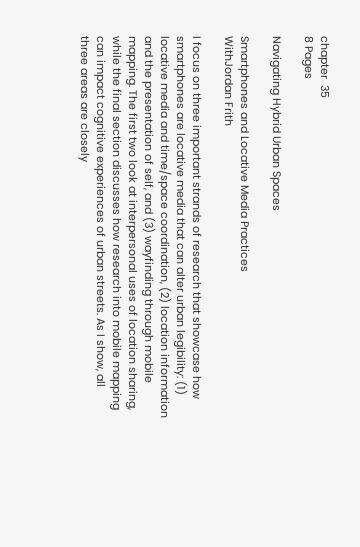chapter  35
8 Pages

Navigating Hybrid Urban Spaces

Smartphones and Locative Media Practices
WithJordan Frith

I focus on three important strands of research that showcase how smartphones are locative media that can alter urban legibility: (1) locative media and time/space coordination, (2) location information and the presentation of self, and (3) wayfinding through mobile mapping. The first two look at interpersonal uses of location sharing, while the final section discusses how research into mobile mapping can impact cognitive experiences of urban streets. As I show, all three areas are closely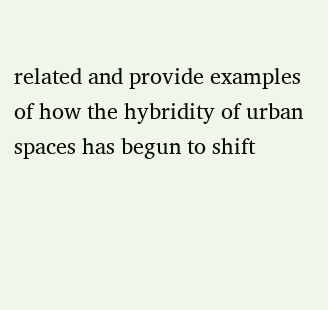related and provide examples of how the hybridity of urban spaces has begun to shift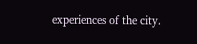experiences of the city.